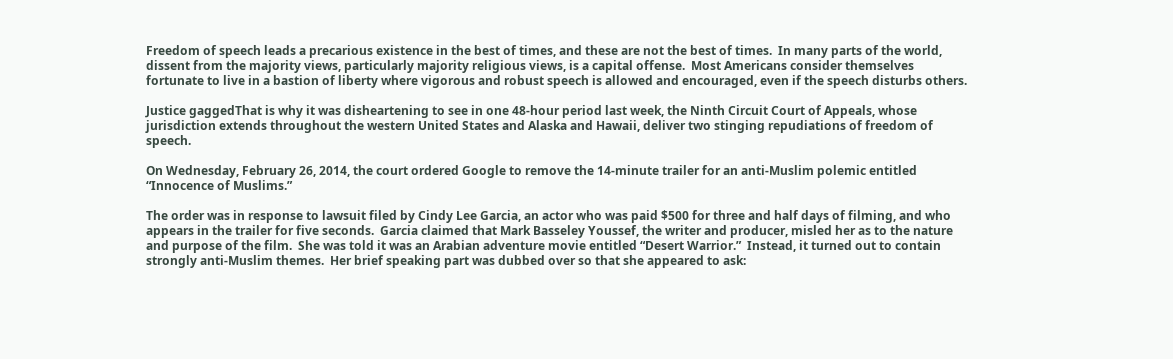Freedom of speech leads a precarious existence in the best of times, and these are not the best of times.  In many parts of the world, dissent from the majority views, particularly majority religious views, is a capital offense.  Most Americans consider themselves fortunate to live in a bastion of liberty where vigorous and robust speech is allowed and encouraged, even if the speech disturbs others.

Justice gaggedThat is why it was disheartening to see in one 48-hour period last week, the Ninth Circuit Court of Appeals, whose jurisdiction extends throughout the western United States and Alaska and Hawaii, deliver two stinging repudiations of freedom of speech.

On Wednesday, February 26, 2014, the court ordered Google to remove the 14-minute trailer for an anti-Muslim polemic entitled “Innocence of Muslims.”

The order was in response to lawsuit filed by Cindy Lee Garcia, an actor who was paid $500 for three and half days of filming, and who appears in the trailer for five seconds.  Garcia claimed that Mark Basseley Youssef, the writer and producer, misled her as to the nature and purpose of the film.  She was told it was an Arabian adventure movie entitled “Desert Warrior.”  Instead, it turned out to contain strongly anti-Muslim themes.  Her brief speaking part was dubbed over so that she appeared to ask: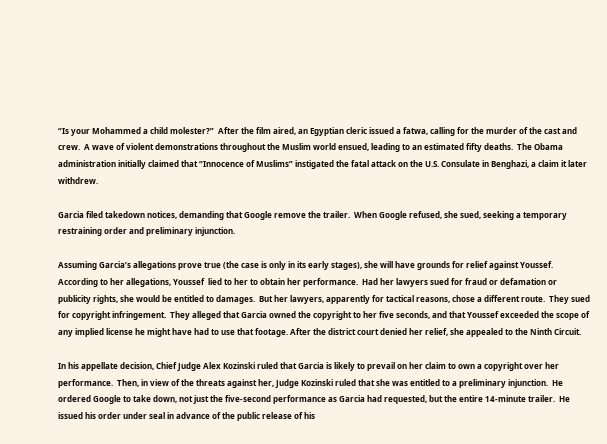“Is your Mohammed a child molester?”  After the film aired, an Egyptian cleric issued a fatwa, calling for the murder of the cast and crew.  A wave of violent demonstrations throughout the Muslim world ensued, leading to an estimated fifty deaths.  The Obama administration initially claimed that “Innocence of Muslims” instigated the fatal attack on the U.S. Consulate in Benghazi, a claim it later withdrew.

Garcia filed takedown notices, demanding that Google remove the trailer.  When Google refused, she sued, seeking a temporary restraining order and preliminary injunction.

Assuming Garcia’s allegations prove true (the case is only in its early stages), she will have grounds for relief against Youssef.  According to her allegations, Youssef  lied to her to obtain her performance.  Had her lawyers sued for fraud or defamation or publicity rights, she would be entitled to damages.  But her lawyers, apparently for tactical reasons, chose a different route.  They sued for copyright infringement.  They alleged that Garcia owned the copyright to her five seconds, and that Youssef exceeded the scope of any implied license he might have had to use that footage. After the district court denied her relief, she appealed to the Ninth Circuit.

In his appellate decision, Chief Judge Alex Kozinski ruled that Garcia is likely to prevail on her claim to own a copyright over her performance.  Then, in view of the threats against her, Judge Kozinski ruled that she was entitled to a preliminary injunction.  He ordered Google to take down, not just the five-second performance as Garcia had requested, but the entire 14-minute trailer.  He issued his order under seal in advance of the public release of his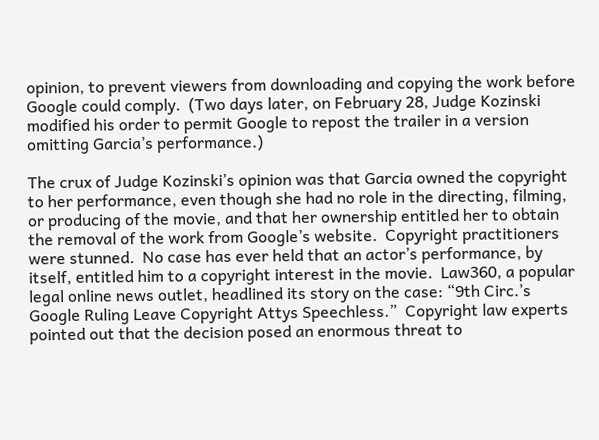opinion, to prevent viewers from downloading and copying the work before Google could comply.  (Two days later, on February 28, Judge Kozinski modified his order to permit Google to repost the trailer in a version omitting Garcia’s performance.)

The crux of Judge Kozinski’s opinion was that Garcia owned the copyright to her performance, even though she had no role in the directing, filming, or producing of the movie, and that her ownership entitled her to obtain the removal of the work from Google’s website.  Copyright practitioners were stunned.  No case has ever held that an actor’s performance, by itself, entitled him to a copyright interest in the movie.  Law360, a popular legal online news outlet, headlined its story on the case: “9th Circ.’s Google Ruling Leave Copyright Attys Speechless.”  Copyright law experts pointed out that the decision posed an enormous threat to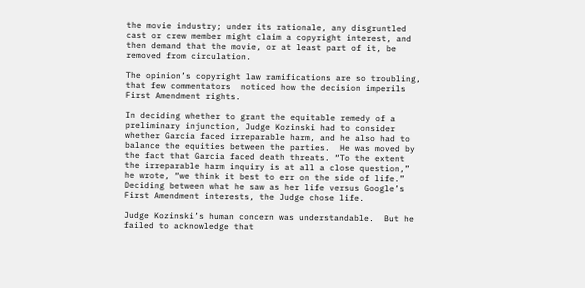the movie industry; under its rationale, any disgruntled cast or crew member might claim a copyright interest, and then demand that the movie, or at least part of it, be removed from circulation.

The opinion’s copyright law ramifications are so troubling, that few commentators  noticed how the decision imperils First Amendment rights.

In deciding whether to grant the equitable remedy of a  preliminary injunction, Judge Kozinski had to consider whether Garcia faced irreparable harm, and he also had to balance the equities between the parties.  He was moved by the fact that Garcia faced death threats. “To the extent the irreparable harm inquiry is at all a close question,” he wrote, “we think it best to err on the side of life.”  Deciding between what he saw as her life versus Google’s First Amendment interests, the Judge chose life.

Judge Kozinski’s human concern was understandable.  But he failed to acknowledge that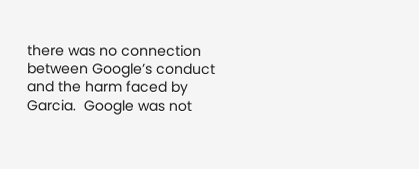there was no connection between Google’s conduct and the harm faced by Garcia.  Google was not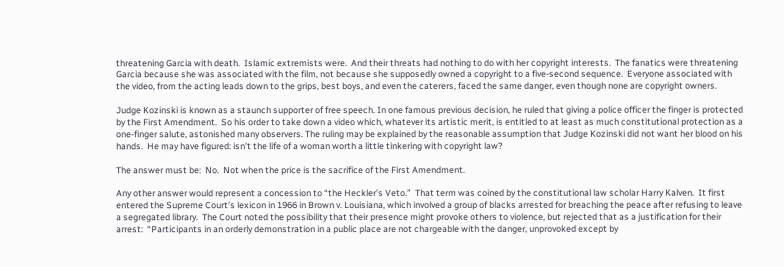threatening Garcia with death.  Islamic extremists were.  And their threats had nothing to do with her copyright interests.  The fanatics were threatening Garcia because she was associated with the film, not because she supposedly owned a copyright to a five-second sequence.  Everyone associated with the video, from the acting leads down to the grips, best boys, and even the caterers, faced the same danger, even though none are copyright owners.

Judge Kozinski is known as a staunch supporter of free speech. In one famous previous decision, he ruled that giving a police officer the finger is protected by the First Amendment.  So his order to take down a video which, whatever its artistic merit, is entitled to at least as much constitutional protection as a one-finger salute, astonished many observers. The ruling may be explained by the reasonable assumption that Judge Kozinski did not want her blood on his hands.  He may have figured: isn’t the life of a woman worth a little tinkering with copyright law?

The answer must be:  No.  Not when the price is the sacrifice of the First Amendment.

Any other answer would represent a concession to “the Heckler’s Veto.”  That term was coined by the constitutional law scholar Harry Kalven.  It first entered the Supreme Court’s lexicon in 1966 in Brown v. Louisiana, which involved a group of blacks arrested for breaching the peace after refusing to leave a segregated library.  The Court noted the possibility that their presence might provoke others to violence, but rejected that as a justification for their arrest:  “Participants in an orderly demonstration in a public place are not chargeable with the danger, unprovoked except by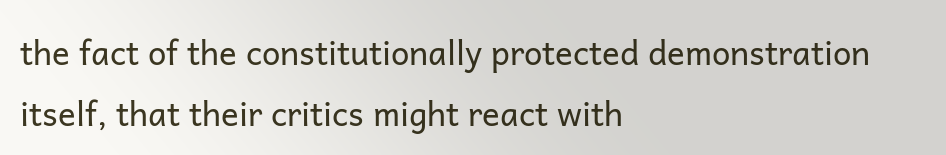the fact of the constitutionally protected demonstration itself, that their critics might react with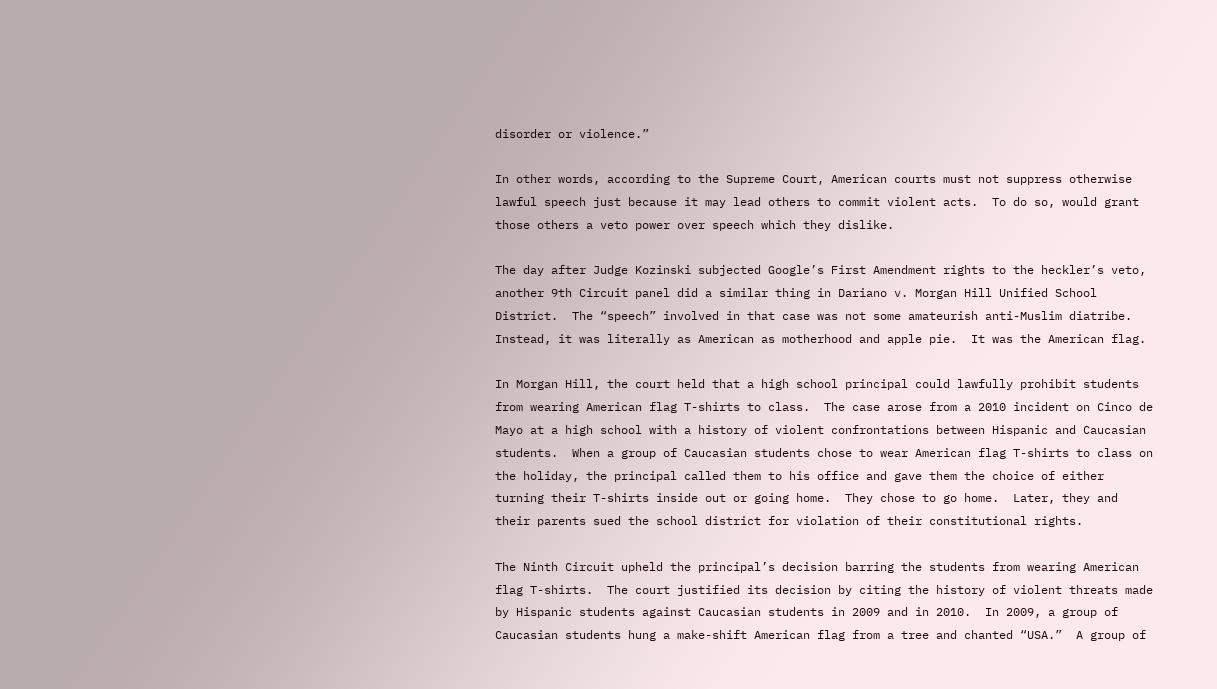disorder or violence.”

In other words, according to the Supreme Court, American courts must not suppress otherwise lawful speech just because it may lead others to commit violent acts.  To do so, would grant those others a veto power over speech which they dislike.

The day after Judge Kozinski subjected Google’s First Amendment rights to the heckler’s veto, another 9th Circuit panel did a similar thing in Dariano v. Morgan Hill Unified School District.  The “speech” involved in that case was not some amateurish anti-Muslim diatribe.  Instead, it was literally as American as motherhood and apple pie.  It was the American flag.

In Morgan Hill, the court held that a high school principal could lawfully prohibit students from wearing American flag T-shirts to class.  The case arose from a 2010 incident on Cinco de Mayo at a high school with a history of violent confrontations between Hispanic and Caucasian students.  When a group of Caucasian students chose to wear American flag T-shirts to class on the holiday, the principal called them to his office and gave them the choice of either turning their T-shirts inside out or going home.  They chose to go home.  Later, they and their parents sued the school district for violation of their constitutional rights.

The Ninth Circuit upheld the principal’s decision barring the students from wearing American flag T-shirts.  The court justified its decision by citing the history of violent threats made by Hispanic students against Caucasian students in 2009 and in 2010.  In 2009, a group of Caucasian students hung a make-shift American flag from a tree and chanted “USA.”  A group of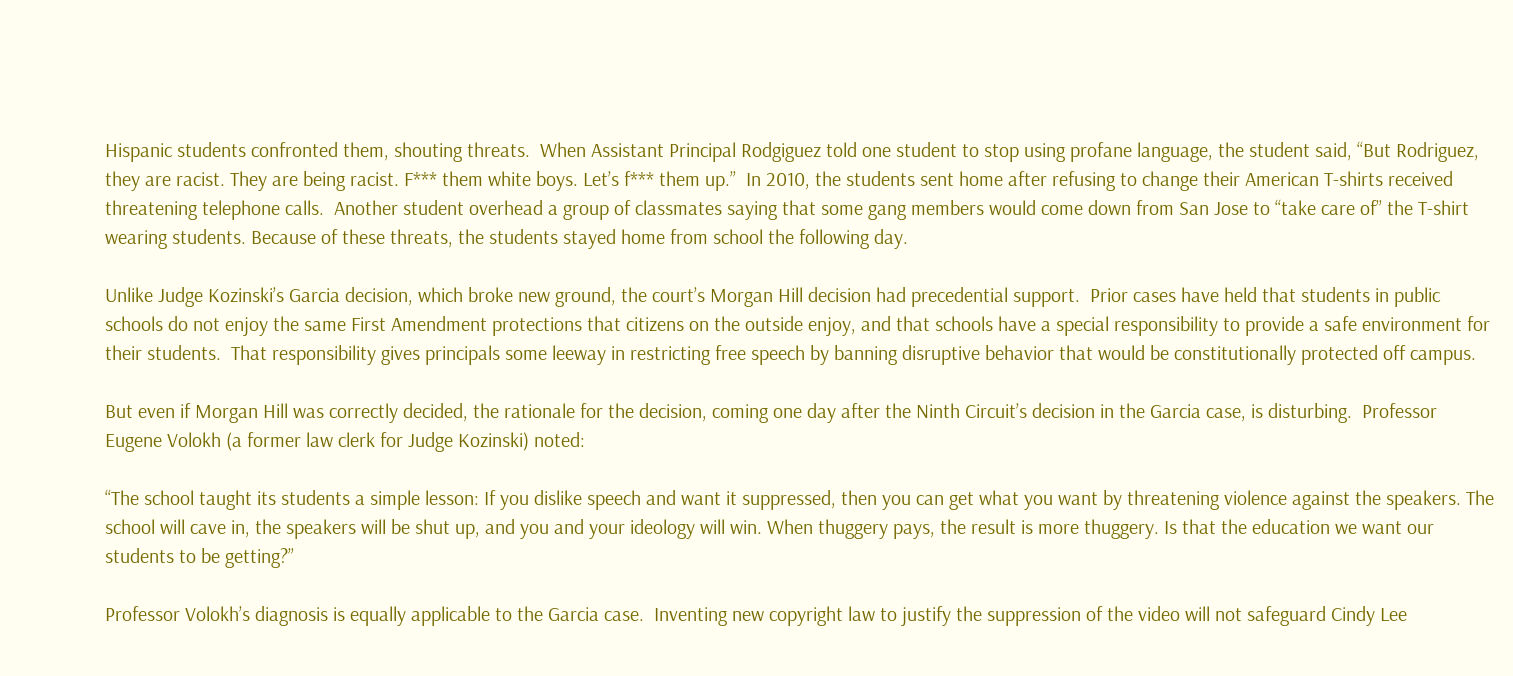Hispanic students confronted them, shouting threats.  When Assistant Principal Rodgiguez told one student to stop using profane language, the student said, “But Rodriguez, they are racist. They are being racist. F*** them white boys. Let’s f*** them up.”  In 2010, the students sent home after refusing to change their American T-shirts received threatening telephone calls.  Another student overhead a group of classmates saying that some gang members would come down from San Jose to “take care of” the T-shirt wearing students. Because of these threats, the students stayed home from school the following day.

Unlike Judge Kozinski’s Garcia decision, which broke new ground, the court’s Morgan Hill decision had precedential support.  Prior cases have held that students in public schools do not enjoy the same First Amendment protections that citizens on the outside enjoy, and that schools have a special responsibility to provide a safe environment for their students.  That responsibility gives principals some leeway in restricting free speech by banning disruptive behavior that would be constitutionally protected off campus.

But even if Morgan Hill was correctly decided, the rationale for the decision, coming one day after the Ninth Circuit’s decision in the Garcia case, is disturbing.  Professor Eugene Volokh (a former law clerk for Judge Kozinski) noted:

“The school taught its students a simple lesson: If you dislike speech and want it suppressed, then you can get what you want by threatening violence against the speakers. The school will cave in, the speakers will be shut up, and you and your ideology will win. When thuggery pays, the result is more thuggery. Is that the education we want our students to be getting?”

Professor Volokh’s diagnosis is equally applicable to the Garcia case.  Inventing new copyright law to justify the suppression of the video will not safeguard Cindy Lee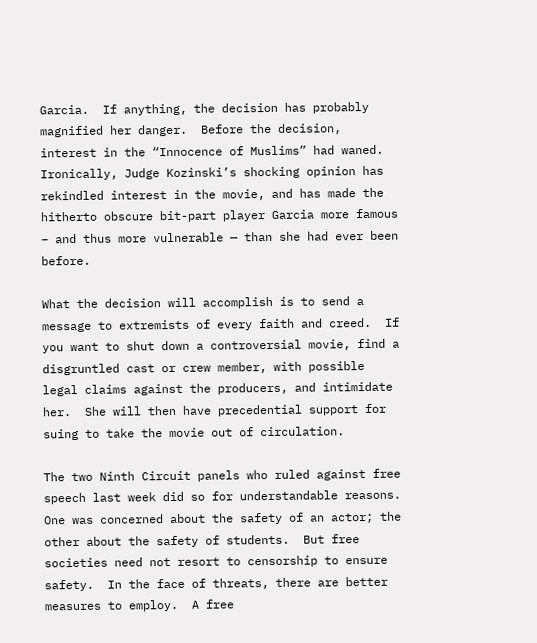Garcia.  If anything, the decision has probably magnified her danger.  Before the decision, interest in the “Innocence of Muslims” had waned.  Ironically, Judge Kozinski’s shocking opinion has rekindled interest in the movie, and has made the hitherto obscure bit-part player Garcia more famous – and thus more vulnerable — than she had ever been before.

What the decision will accomplish is to send a message to extremists of every faith and creed.  If you want to shut down a controversial movie, find a disgruntled cast or crew member, with possible legal claims against the producers, and intimidate her.  She will then have precedential support for suing to take the movie out of circulation.

The two Ninth Circuit panels who ruled against free speech last week did so for understandable reasons.  One was concerned about the safety of an actor; the other about the safety of students.  But free societies need not resort to censorship to ensure safety.  In the face of threats, there are better measures to employ.  A free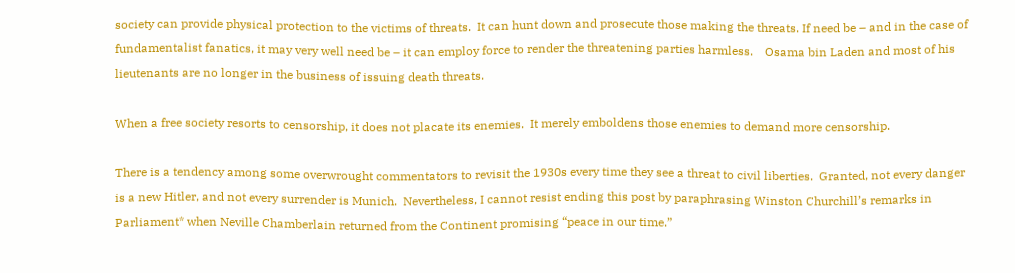society can provide physical protection to the victims of threats.  It can hunt down and prosecute those making the threats. If need be – and in the case of fundamentalist fanatics, it may very well need be – it can employ force to render the threatening parties harmless.    Osama bin Laden and most of his lieutenants are no longer in the business of issuing death threats.

When a free society resorts to censorship, it does not placate its enemies.  It merely emboldens those enemies to demand more censorship.

There is a tendency among some overwrought commentators to revisit the 1930s every time they see a threat to civil liberties.  Granted, not every danger is a new Hitler, and not every surrender is Munich.  Nevertheless, I cannot resist ending this post by paraphrasing Winston Churchill’s remarks in Parliament* when Neville Chamberlain returned from the Continent promising “peace in our time.”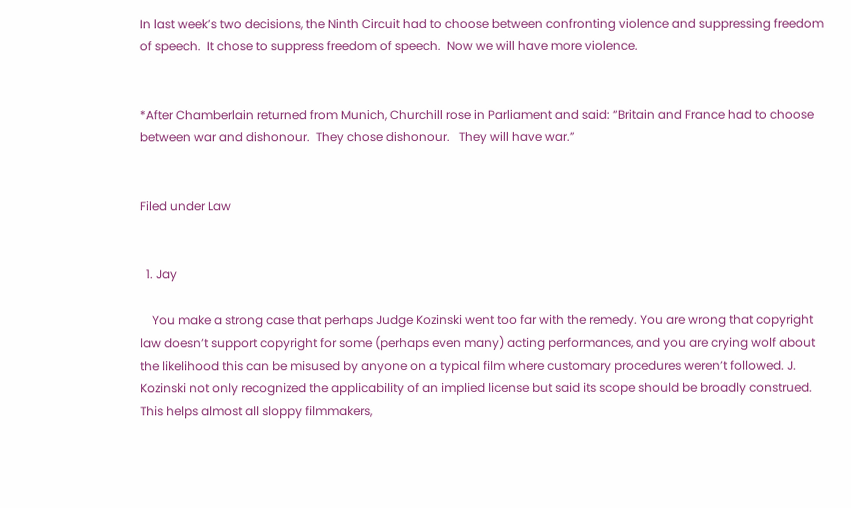In last week’s two decisions, the Ninth Circuit had to choose between confronting violence and suppressing freedom of speech.  It chose to suppress freedom of speech.  Now we will have more violence.


*After Chamberlain returned from Munich, Churchill rose in Parliament and said: “Britain and France had to choose between war and dishonour.  They chose dishonour.   They will have war.”


Filed under Law


  1. Jay

    You make a strong case that perhaps Judge Kozinski went too far with the remedy. You are wrong that copyright law doesn’t support copyright for some (perhaps even many) acting performances, and you are crying wolf about the likelihood this can be misused by anyone on a typical film where customary procedures weren’t followed. J. Kozinski not only recognized the applicability of an implied license but said its scope should be broadly construed. This helps almost all sloppy filmmakers,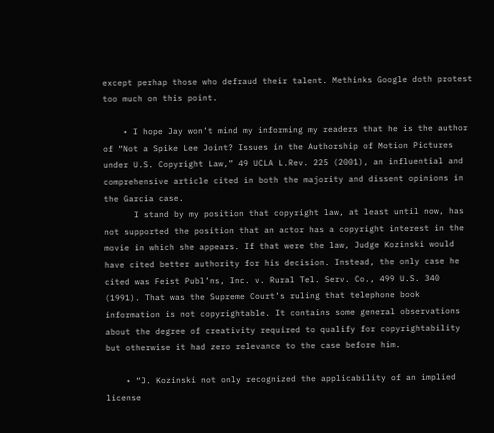except perhap those who defraud their talent. Methinks Google doth protest too much on this point.

    • I hope Jay won’t mind my informing my readers that he is the author of “Not a Spike Lee Joint? Issues in the Authorship of Motion Pictures under U.S. Copyright Law,” 49 UCLA L.Rev. 225 (2001), an influential and comprehensive article cited in both the majority and dissent opinions in the Garcia case.
      I stand by my position that copyright law, at least until now, has not supported the position that an actor has a copyright interest in the movie in which she appears. If that were the law, Judge Kozinski would have cited better authority for his decision. Instead, the only case he cited was Feist Publ’ns, Inc. v. Rural Tel. Serv. Co., 499 U.S. 340 (1991). That was the Supreme Court’s ruling that telephone book information is not copyrightable. It contains some general observations about the degree of creativity required to qualify for copyrightability but otherwise it had zero relevance to the case before him.

    • “J. Kozinski not only recognized the applicability of an implied license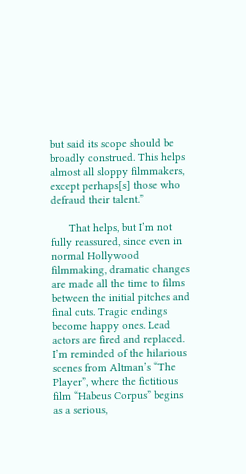but said its scope should be broadly construed. This helps almost all sloppy filmmakers, except perhaps[s] those who defraud their talent.”

      That helps, but I’m not fully reassured, since even in normal Hollywood filmmaking, dramatic changes are made all the time to films between the initial pitches and final cuts. Tragic endings become happy ones. Lead actors are fired and replaced. I’m reminded of the hilarious scenes from Altman’s “The Player”, where the fictitious film “Habeus Corpus” begins as a serious,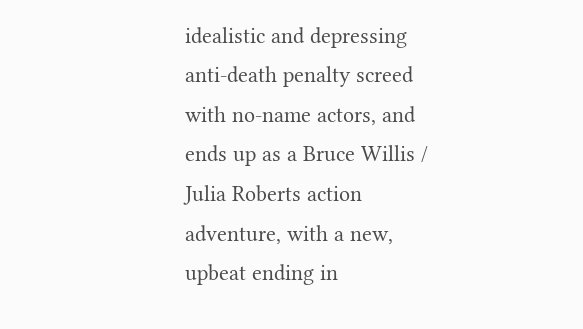idealistic and depressing anti-death penalty screed with no-name actors, and ends up as a Bruce Willis / Julia Roberts action adventure, with a new, upbeat ending in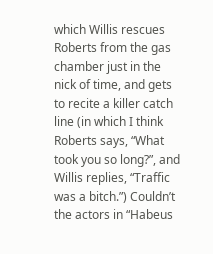which Willis rescues Roberts from the gas chamber just in the nick of time, and gets to recite a killer catch line (in which I think Roberts says, “What took you so long?”, and Willis replies, “Traffic was a bitch.”) Couldn’t the actors in “Habeus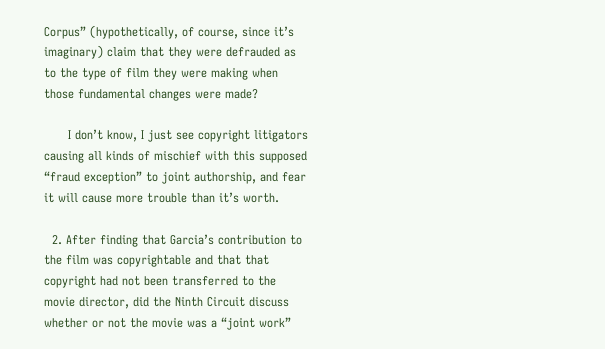Corpus” (hypothetically, of course, since it’s imaginary) claim that they were defrauded as to the type of film they were making when those fundamental changes were made?

      I don’t know, I just see copyright litigators causing all kinds of mischief with this supposed “fraud exception” to joint authorship, and fear it will cause more trouble than it’s worth.

  2. After finding that Garcia’s contribution to the film was copyrightable and that that copyright had not been transferred to the movie director, did the Ninth Circuit discuss whether or not the movie was a “joint work”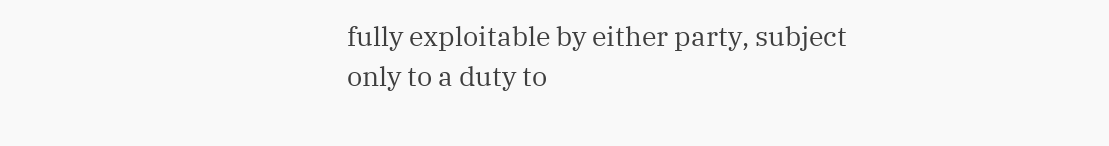fully exploitable by either party, subject only to a duty to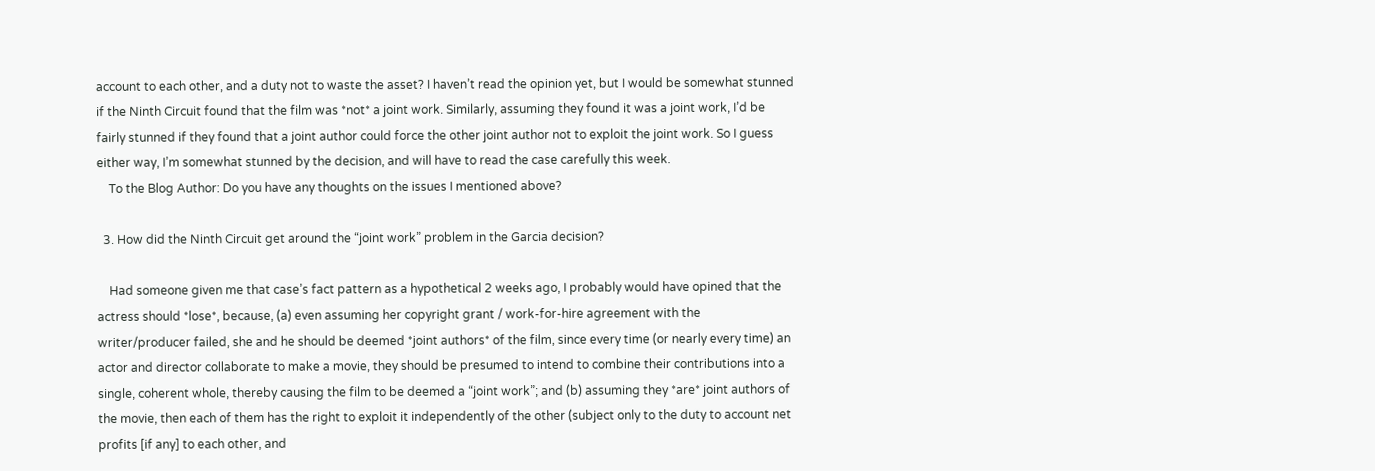account to each other, and a duty not to waste the asset? I haven’t read the opinion yet, but I would be somewhat stunned if the Ninth Circuit found that the film was *not* a joint work. Similarly, assuming they found it was a joint work, I’d be fairly stunned if they found that a joint author could force the other joint author not to exploit the joint work. So I guess either way, I’m somewhat stunned by the decision, and will have to read the case carefully this week.
    To the Blog Author: Do you have any thoughts on the issues I mentioned above?

  3. How did the Ninth Circuit get around the “joint work” problem in the Garcia decision?

    Had someone given me that case’s fact pattern as a hypothetical 2 weeks ago, I probably would have opined that the actress should *lose*, because, (a) even assuming her copyright grant / work-for-hire agreement with the writer/producer failed, she and he should be deemed *joint authors* of the film, since every time (or nearly every time) an actor and director collaborate to make a movie, they should be presumed to intend to combine their contributions into a single, coherent whole, thereby causing the film to be deemed a “joint work”; and (b) assuming they *are* joint authors of the movie, then each of them has the right to exploit it independently of the other (subject only to the duty to account net profits [if any] to each other, and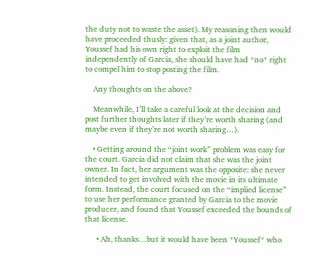the duty not to waste the asset). My reasoning then would have proceeded thusly: given that, as a joint author, Youssef had his own right to exploit the film independently of Garcia, she should have had *no* right to compel him to stop posting the film.

    Any thoughts on the above?

    Meanwhile, I’ll take a careful look at the decision and post further thoughts later if they’re worth sharing (and maybe even if they’re not worth sharing…).

    • Getting around the “joint work” problem was easy for the court. Garcia did not claim that she was the joint owner. In fact, her argument was the opposite: she never intended to get involved with the movie in its ultimate form. Instead, the court focused on the “implied license” to use her performance granted by Garcia to the movie producer, and found that Youssef exceeded the bounds of that license.

      • Ah, thanks…but it would have been *Youssef* who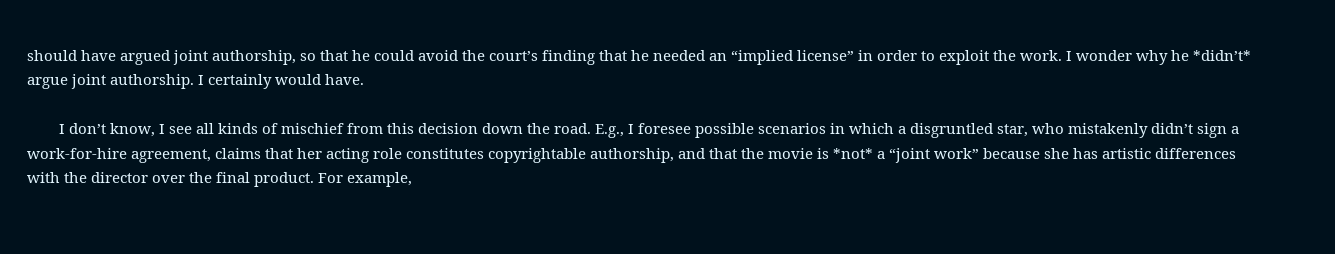should have argued joint authorship, so that he could avoid the court’s finding that he needed an “implied license” in order to exploit the work. I wonder why he *didn’t* argue joint authorship. I certainly would have.

        I don’t know, I see all kinds of mischief from this decision down the road. E.g., I foresee possible scenarios in which a disgruntled star, who mistakenly didn’t sign a work-for-hire agreement, claims that her acting role constitutes copyrightable authorship, and that the movie is *not* a “joint work” because she has artistic differences with the director over the final product. For example,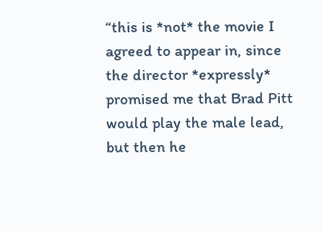“this is *not* the movie I agreed to appear in, since the director *expressly* promised me that Brad Pitt would play the male lead, but then he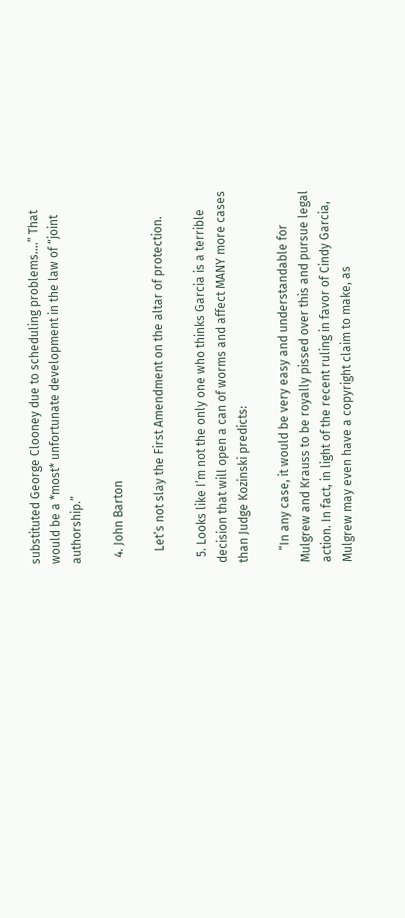substituted George Clooney due to scheduling problems….” That would be a *most* unfortunate development in the law of “joint authorship.”

  4. John Barton

    Let’s not slay the First Amendment on the altar of protection.

  5. Looks like I’m not the only one who thinks Garcia is a terrible decision that will open a can of worms and affect MANY more cases than Judge Kozinski predicts:

    “In any case, it would be very easy and understandable for Mulgrew and Krauss to be royally pissed over this and pursue legal action. In fact, in light of the recent ruling in favor of Cindy Garcia, Mulgrew may even have a copyright claim to make, as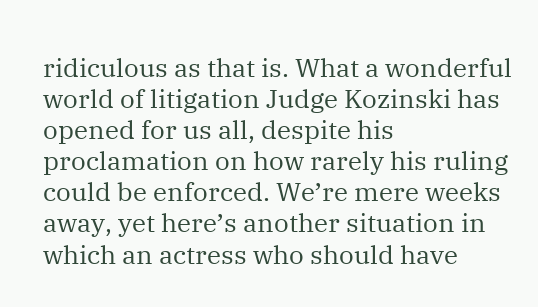ridiculous as that is. What a wonderful world of litigation Judge Kozinski has opened for us all, despite his proclamation on how rarely his ruling could be enforced. We’re mere weeks away, yet here’s another situation in which an actress who should have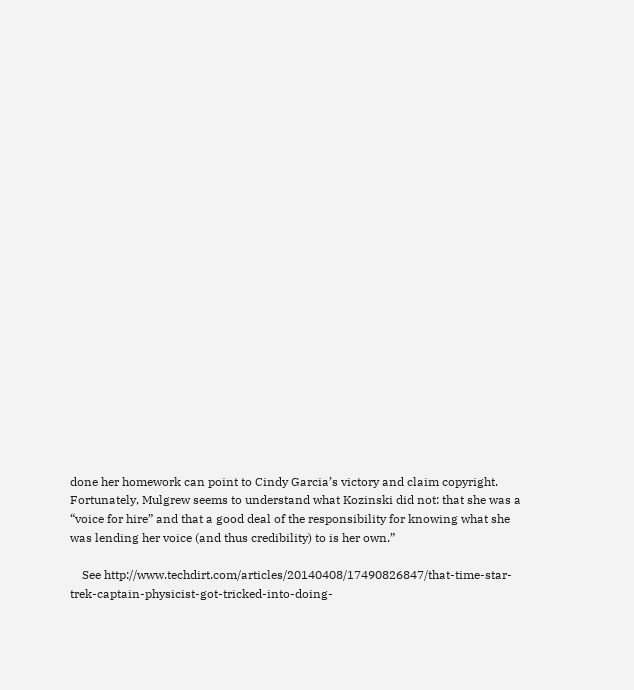done her homework can point to Cindy Garcia’s victory and claim copyright. Fortunately, Mulgrew seems to understand what Kozinski did not: that she was a “voice for hire” and that a good deal of the responsibility for knowing what she was lending her voice (and thus credibility) to is her own.”

    See http://www.techdirt.com/articles/20140408/17490826847/that-time-star-trek-captain-physicist-got-tricked-into-doing-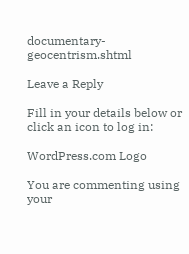documentary-geocentrism.shtml

Leave a Reply

Fill in your details below or click an icon to log in:

WordPress.com Logo

You are commenting using your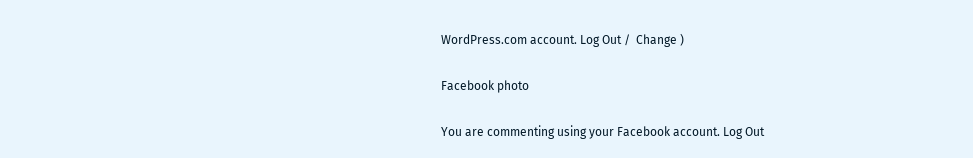WordPress.com account. Log Out /  Change )

Facebook photo

You are commenting using your Facebook account. Log Out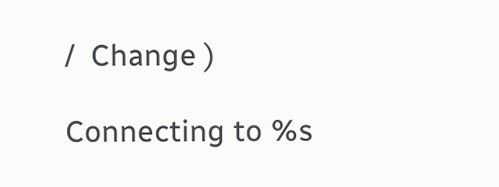/  Change )

Connecting to %s